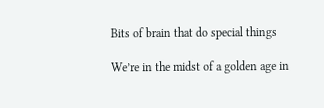Bits of brain that do special things

We’re in the midst of a golden age in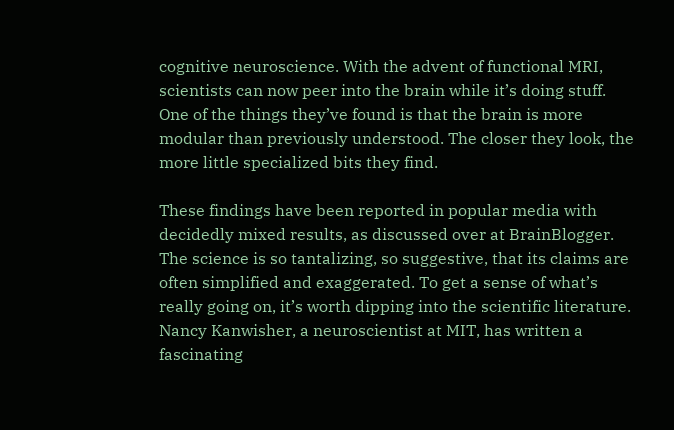cognitive neuroscience. With the advent of functional MRI, scientists can now peer into the brain while it’s doing stuff. One of the things they’ve found is that the brain is more modular than previously understood. The closer they look, the more little specialized bits they find.

These findings have been reported in popular media with decidedly mixed results, as discussed over at BrainBlogger. The science is so tantalizing, so suggestive, that its claims are often simplified and exaggerated. To get a sense of what’s really going on, it’s worth dipping into the scientific literature. Nancy Kanwisher, a neuroscientist at MIT, has written a fascinating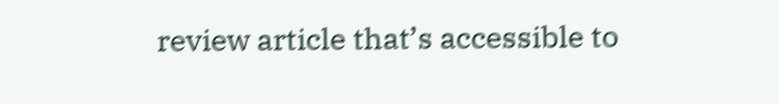review article that’s accessible to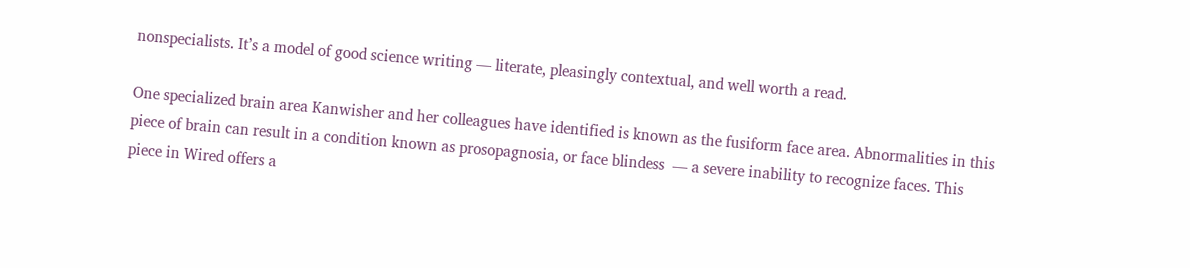nonspecialists. It’s a model of good science writing — literate, pleasingly contextual, and well worth a read.

One specialized brain area Kanwisher and her colleagues have identified is known as the fusiform face area. Abnormalities in this piece of brain can result in a condition known as prosopagnosia, or face blindess  — a severe inability to recognize faces. This piece in Wired offers a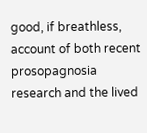good, if breathless, account of both recent prosopagnosia research and the lived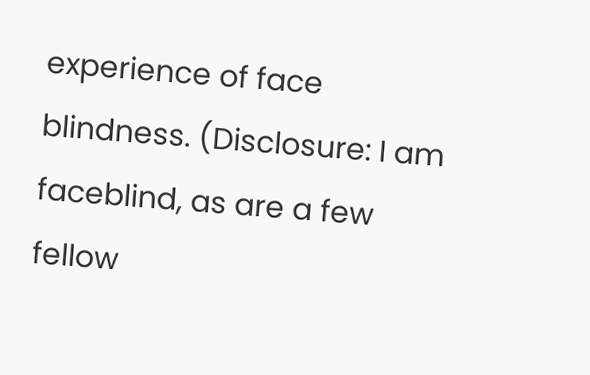experience of face blindness. (Disclosure: I am faceblind, as are a few fellow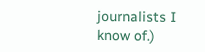journalists I know of.)